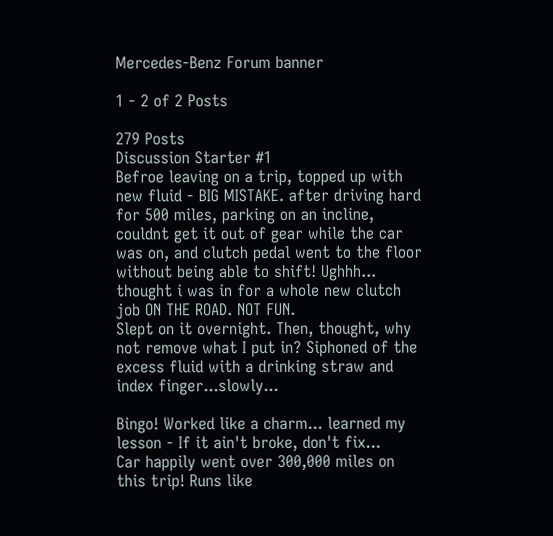Mercedes-Benz Forum banner

1 - 2 of 2 Posts

279 Posts
Discussion Starter #1
Befroe leaving on a trip, topped up with new fluid - BIG MISTAKE. after driving hard for 500 miles, parking on an incline, couldnt get it out of gear while the car was on, and clutch pedal went to the floor without being able to shift! Ughhh... thought i was in for a whole new clutch job ON THE ROAD. NOT FUN.
Slept on it overnight. Then, thought, why not remove what I put in? Siphoned of the excess fluid with a drinking straw and index finger...slowly...

Bingo! Worked like a charm... learned my lesson - If it ain't broke, don't fix...
Car happily went over 300,000 miles on this trip! Runs like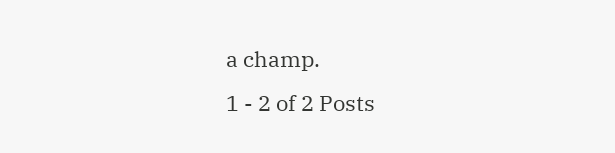a champ.
1 - 2 of 2 Posts